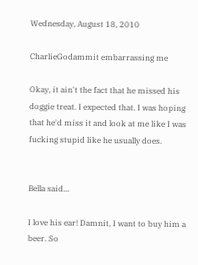Wednesday, August 18, 2010

CharlieGodammit embarrassing me

Okay, it ain't the fact that he missed his doggie treat. I expected that. I was hoping that he'd miss it and look at me like I was fucking stupid like he usually does.


Bella said...

I love his ear! Damnit, I want to buy him a beer. So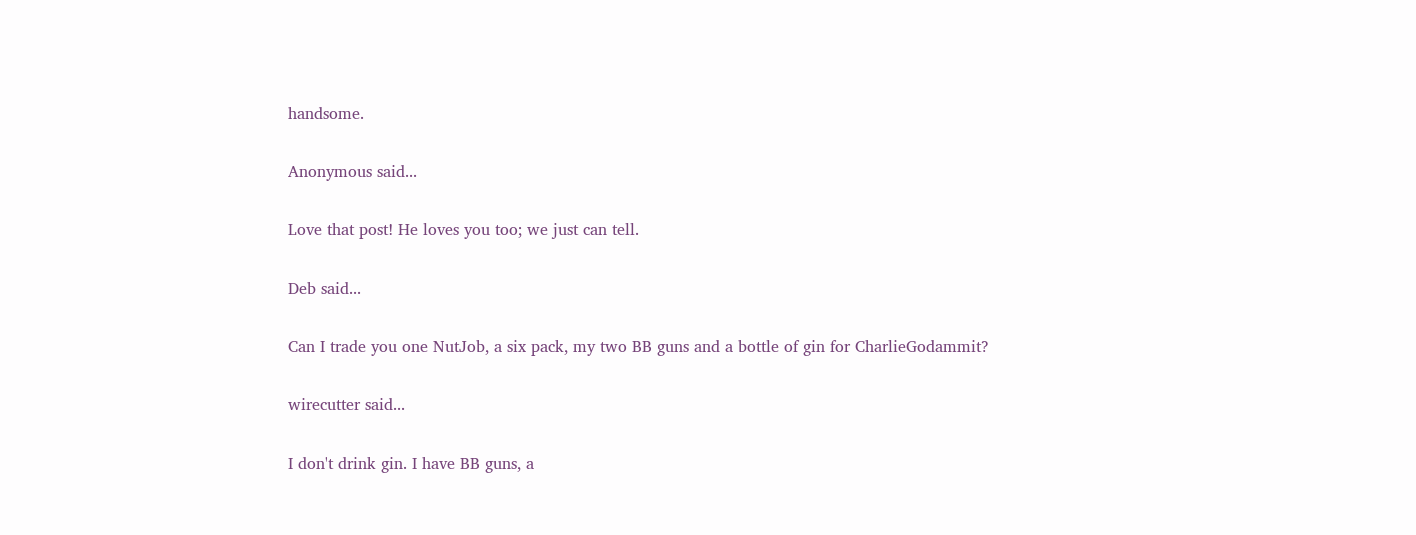handsome.

Anonymous said...

Love that post! He loves you too; we just can tell.

Deb said...

Can I trade you one NutJob, a six pack, my two BB guns and a bottle of gin for CharlieGodammit?

wirecutter said...

I don't drink gin. I have BB guns, a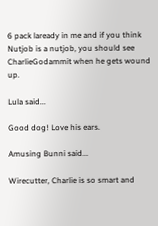6 pack laready in me and if you think Nutjob is a nutjob, you should see CharlieGodammit when he gets wound up.

Lula said...

Good dog! Love his ears.

Amusing Bunni said...

Wirecutter, Charlie is so smart and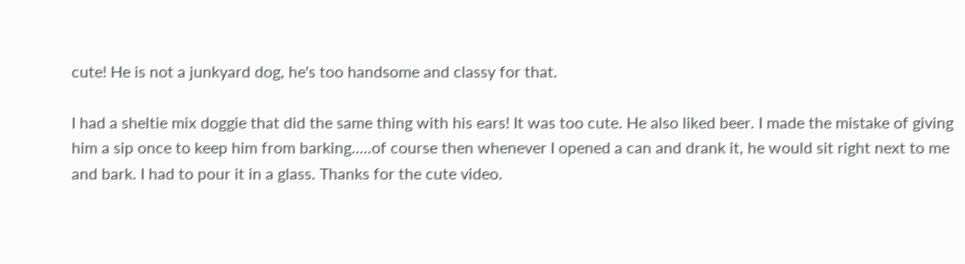cute! He is not a junkyard dog, he's too handsome and classy for that.

I had a sheltie mix doggie that did the same thing with his ears! It was too cute. He also liked beer. I made the mistake of giving him a sip once to keep him from barking.....of course then whenever I opened a can and drank it, he would sit right next to me and bark. I had to pour it in a glass. Thanks for the cute video.